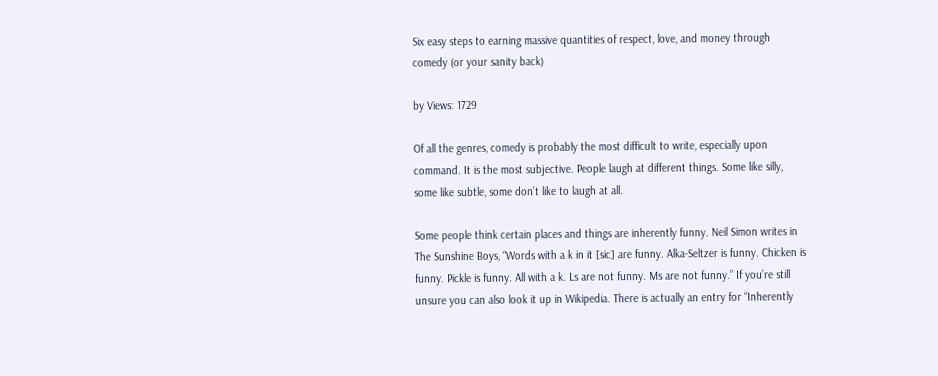Six easy steps to earning massive quantities of respect, love, and money through comedy (or your sanity back)

by Views: 1729

Of all the genres, comedy is probably the most difficult to write, especially upon command. It is the most subjective. People laugh at different things. Some like silly, some like subtle, some don’t like to laugh at all.

Some people think certain places and things are inherently funny. Neil Simon writes in The Sunshine Boys, “Words with a k in it [sic] are funny. Alka-Seltzer is funny. Chicken is funny. Pickle is funny. All with a k. Ls are not funny. Ms are not funny.” If you’re still unsure you can also look it up in Wikipedia. There is actually an entry for “Inherently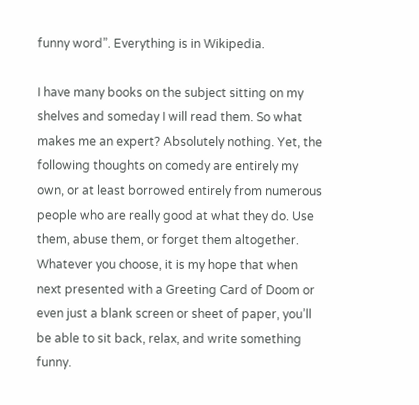funny word”. Everything is in Wikipedia.

I have many books on the subject sitting on my shelves and someday I will read them. So what makes me an expert? Absolutely nothing. Yet, the following thoughts on comedy are entirely my own, or at least borrowed entirely from numerous people who are really good at what they do. Use them, abuse them, or forget them altogether. Whatever you choose, it is my hope that when next presented with a Greeting Card of Doom or even just a blank screen or sheet of paper, you’ll be able to sit back, relax, and write something funny.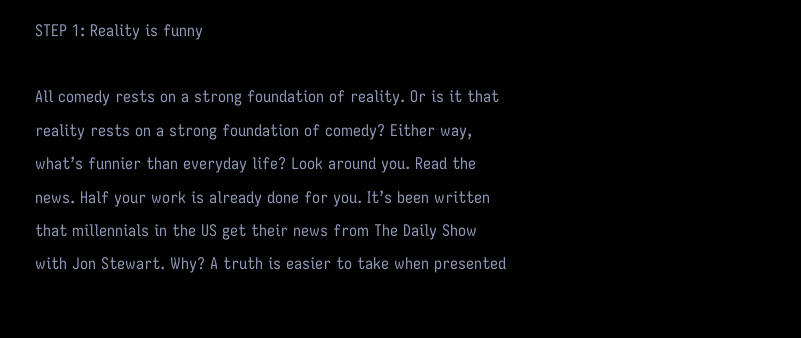STEP 1: Reality is funny

All comedy rests on a strong foundation of reality. Or is it that reality rests on a strong foundation of comedy? Either way, what’s funnier than everyday life? Look around you. Read the news. Half your work is already done for you. It’s been written that millennials in the US get their news from The Daily Show with Jon Stewart. Why? A truth is easier to take when presented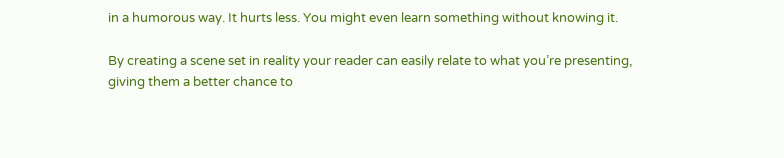in a humorous way. It hurts less. You might even learn something without knowing it.

By creating a scene set in reality your reader can easily relate to what you’re presenting, giving them a better chance to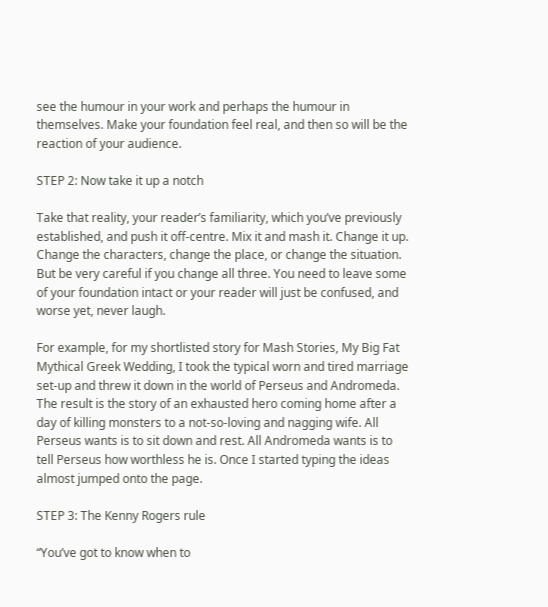see the humour in your work and perhaps the humour in themselves. Make your foundation feel real, and then so will be the reaction of your audience.

STEP 2: Now take it up a notch

Take that reality, your reader’s familiarity, which you’ve previously established, and push it off-centre. Mix it and mash it. Change it up. Change the characters, change the place, or change the situation. But be very careful if you change all three. You need to leave some of your foundation intact or your reader will just be confused, and worse yet, never laugh.

For example, for my shortlisted story for Mash Stories, My Big Fat Mythical Greek Wedding, I took the typical worn and tired marriage set-up and threw it down in the world of Perseus and Andromeda. The result is the story of an exhausted hero coming home after a day of killing monsters to a not-so-loving and nagging wife. All Perseus wants is to sit down and rest. All Andromeda wants is to tell Perseus how worthless he is. Once I started typing the ideas almost jumped onto the page.

STEP 3: The Kenny Rogers rule

“You’ve got to know when to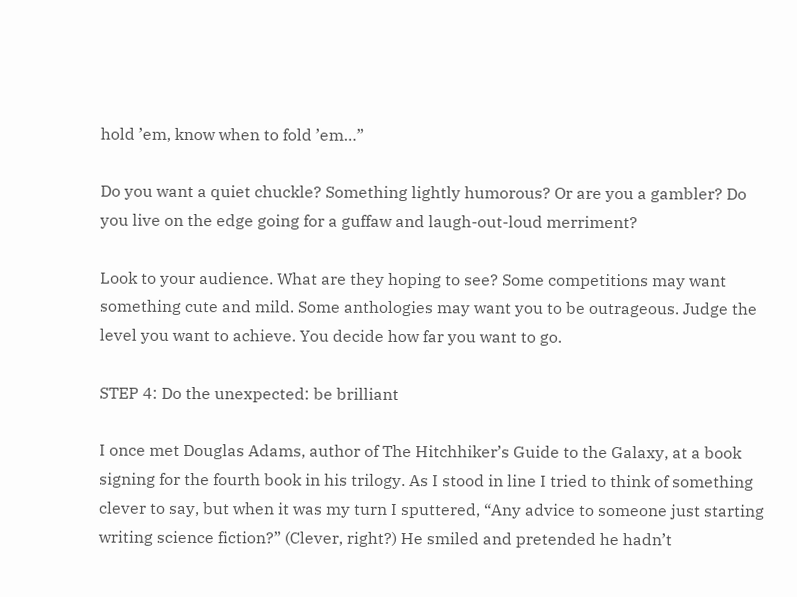hold ’em, know when to fold ’em…”

Do you want a quiet chuckle? Something lightly humorous? Or are you a gambler? Do you live on the edge going for a guffaw and laugh-out-loud merriment?

Look to your audience. What are they hoping to see? Some competitions may want something cute and mild. Some anthologies may want you to be outrageous. Judge the level you want to achieve. You decide how far you want to go.

STEP 4: Do the unexpected: be brilliant

I once met Douglas Adams, author of The Hitchhiker’s Guide to the Galaxy, at a book signing for the fourth book in his trilogy. As I stood in line I tried to think of something clever to say, but when it was my turn I sputtered, “Any advice to someone just starting writing science fiction?” (Clever, right?) He smiled and pretended he hadn’t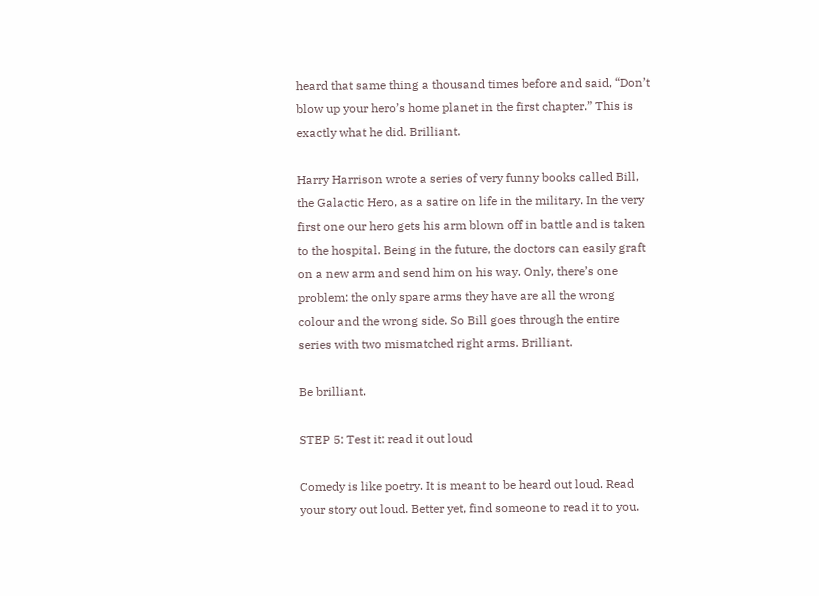heard that same thing a thousand times before and said, “Don’t blow up your hero’s home planet in the first chapter.” This is exactly what he did. Brilliant.

Harry Harrison wrote a series of very funny books called Bill, the Galactic Hero, as a satire on life in the military. In the very first one our hero gets his arm blown off in battle and is taken to the hospital. Being in the future, the doctors can easily graft on a new arm and send him on his way. Only, there’s one problem: the only spare arms they have are all the wrong colour and the wrong side. So Bill goes through the entire series with two mismatched right arms. Brilliant.

Be brilliant.

STEP 5: Test it: read it out loud

Comedy is like poetry. It is meant to be heard out loud. Read your story out loud. Better yet, find someone to read it to you.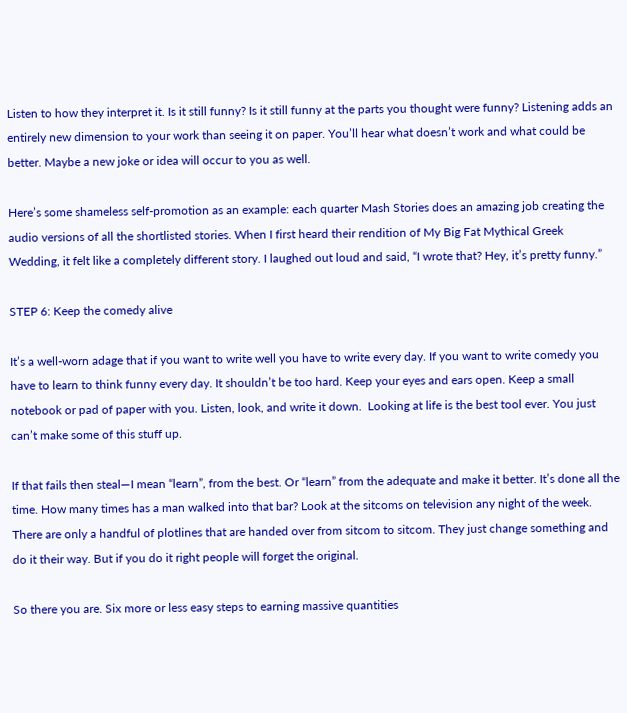Listen to how they interpret it. Is it still funny? Is it still funny at the parts you thought were funny? Listening adds an entirely new dimension to your work than seeing it on paper. You’ll hear what doesn’t work and what could be better. Maybe a new joke or idea will occur to you as well.

Here’s some shameless self-promotion as an example: each quarter Mash Stories does an amazing job creating the audio versions of all the shortlisted stories. When I first heard their rendition of My Big Fat Mythical Greek Wedding, it felt like a completely different story. I laughed out loud and said, “I wrote that? Hey, it’s pretty funny.”

STEP 6: Keep the comedy alive

It’s a well-worn adage that if you want to write well you have to write every day. If you want to write comedy you have to learn to think funny every day. It shouldn’t be too hard. Keep your eyes and ears open. Keep a small notebook or pad of paper with you. Listen, look, and write it down.  Looking at life is the best tool ever. You just can’t make some of this stuff up.

If that fails then steal—I mean “learn”, from the best. Or “learn” from the adequate and make it better. It’s done all the time. How many times has a man walked into that bar? Look at the sitcoms on television any night of the week. There are only a handful of plotlines that are handed over from sitcom to sitcom. They just change something and do it their way. But if you do it right people will forget the original.

So there you are. Six more or less easy steps to earning massive quantities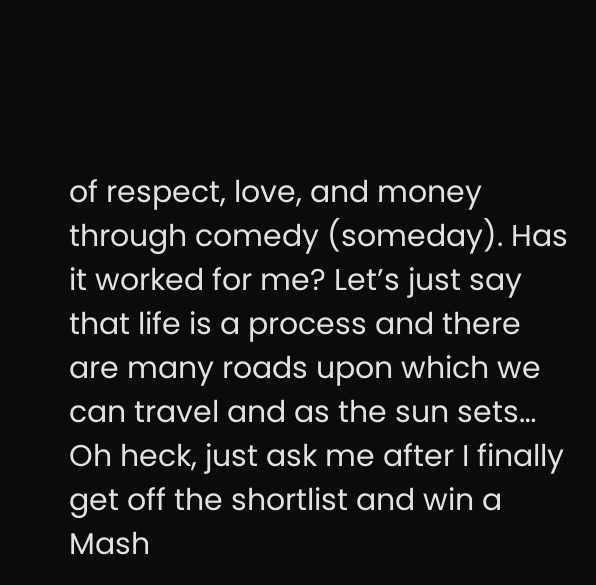of respect, love, and money through comedy (someday). Has it worked for me? Let’s just say that life is a process and there are many roads upon which we can travel and as the sun sets… Oh heck, just ask me after I finally get off the shortlist and win a Mash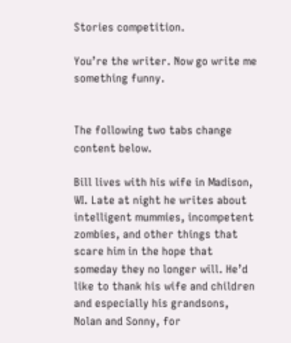Stories competition.

You’re the writer. Now go write me something funny.


The following two tabs change content below.

Bill lives with his wife in Madison, WI. Late at night he writes about intelligent mummies, incompetent zombies, and other things that scare him in the hope that someday they no longer will. He’d like to thank his wife and children and especially his grandsons, Nolan and Sonny, for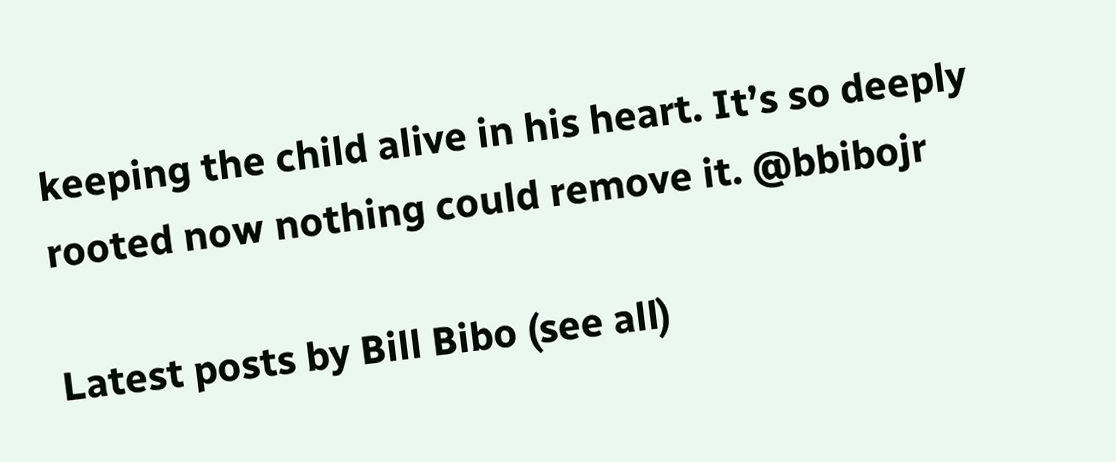keeping the child alive in his heart. It’s so deeply rooted now nothing could remove it. @bbibojr

Latest posts by Bill Bibo (see all)